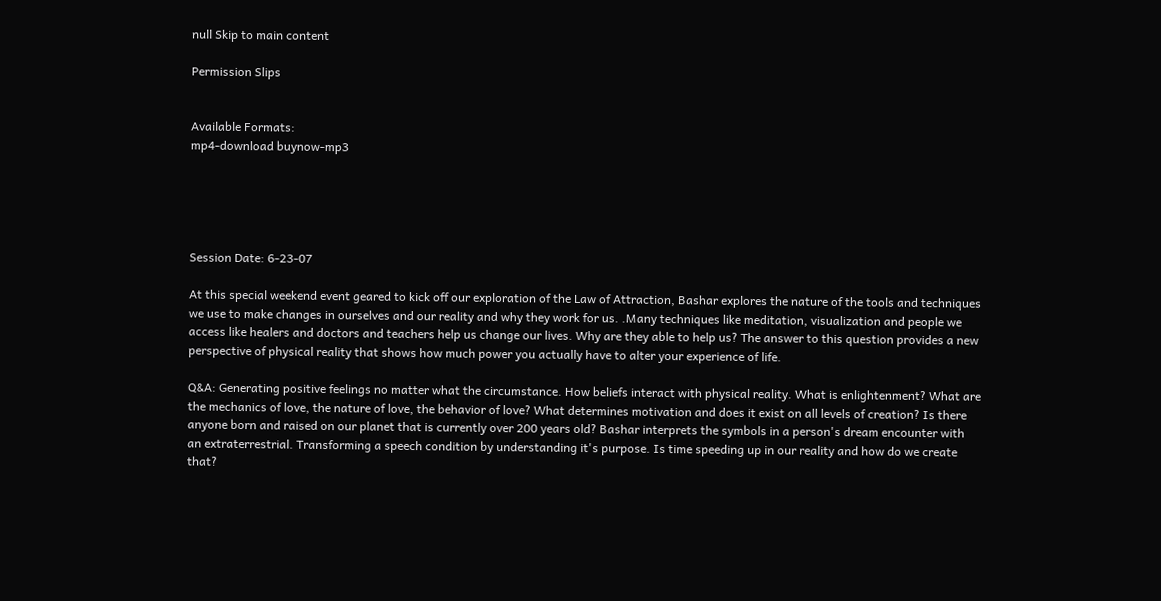null Skip to main content

Permission Slips


Available Formats:
mp4-download buynow-mp3





Session Date: 6-23-07

At this special weekend event geared to kick off our exploration of the Law of Attraction, Bashar explores the nature of the tools and techniques we use to make changes in ourselves and our reality and why they work for us. .Many techniques like meditation, visualization and people we access like healers and doctors and teachers help us change our lives. Why are they able to help us? The answer to this question provides a new perspective of physical reality that shows how much power you actually have to alter your experience of life.

Q&A: Generating positive feelings no matter what the circumstance. How beliefs interact with physical reality. What is enlightenment? What are the mechanics of love, the nature of love, the behavior of love? What determines motivation and does it exist on all levels of creation? Is there anyone born and raised on our planet that is currently over 200 years old? Bashar interprets the symbols in a person's dream encounter with an extraterrestrial. Transforming a speech condition by understanding it's purpose. Is time speeding up in our reality and how do we create that?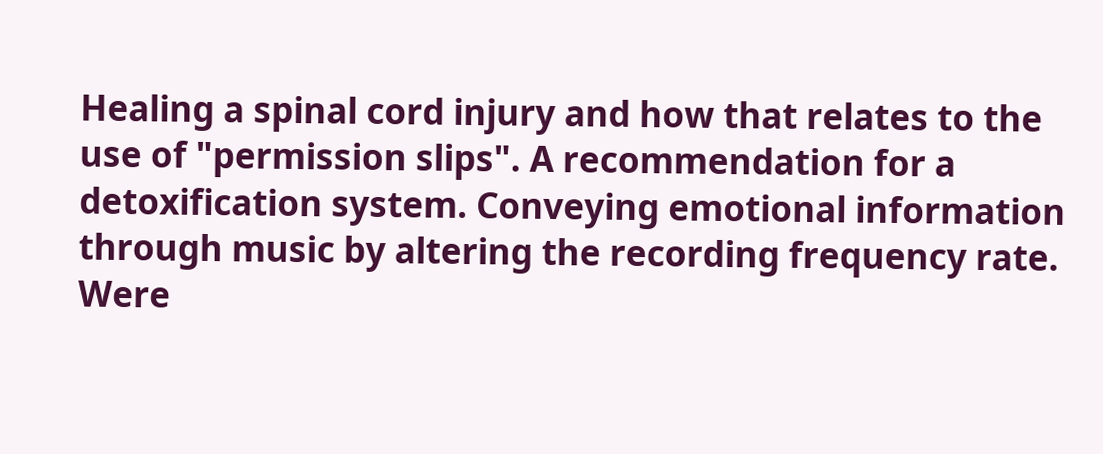Healing a spinal cord injury and how that relates to the use of "permission slips". A recommendation for a detoxification system. Conveying emotional information through music by altering the recording frequency rate. Were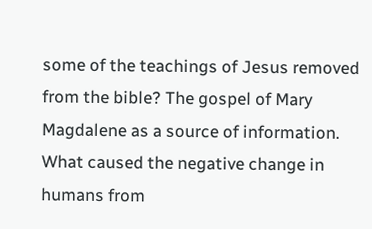some of the teachings of Jesus removed from the bible? The gospel of Mary Magdalene as a source of information. What caused the negative change in humans from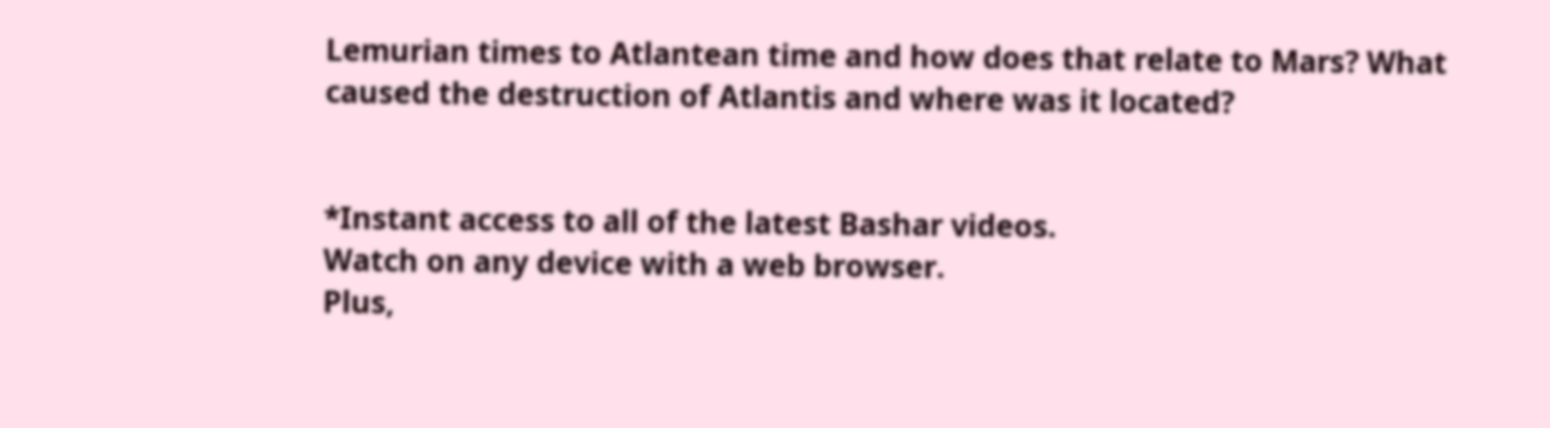Lemurian times to Atlantean time and how does that relate to Mars? What caused the destruction of Atlantis and where was it located?


*Instant access to all of the latest Bashar videos.
Watch on any device with a web browser.
Plus,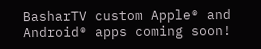BasharTV custom Apple® and Android® apps coming soon!